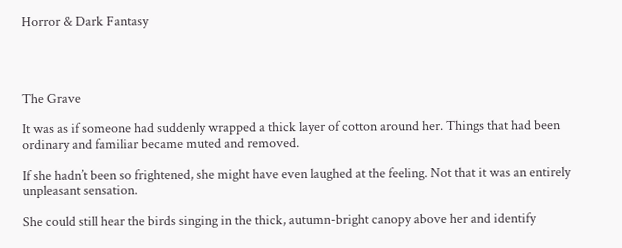Horror & Dark Fantasy




The Grave

It was as if someone had suddenly wrapped a thick layer of cotton around her. Things that had been ordinary and familiar became muted and removed.

If she hadn’t been so frightened, she might have even laughed at the feeling. Not that it was an entirely unpleasant sensation.

She could still hear the birds singing in the thick, autumn-bright canopy above her and identify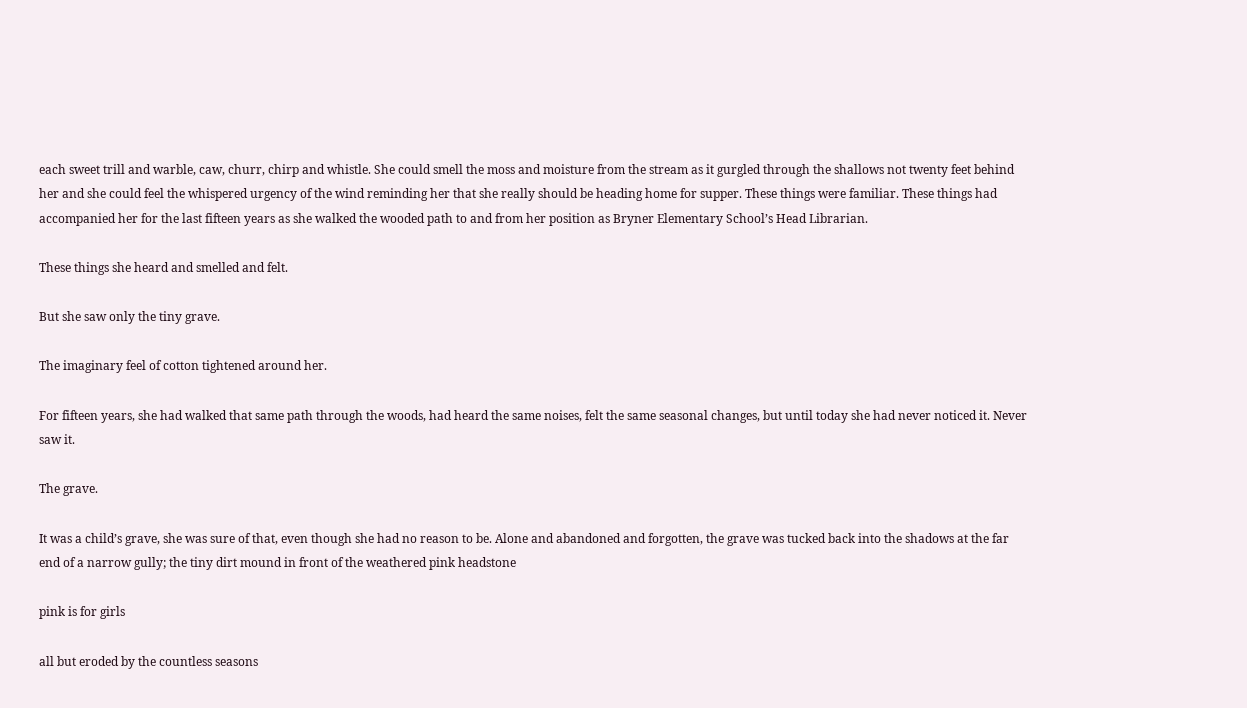each sweet trill and warble, caw, churr, chirp and whistle. She could smell the moss and moisture from the stream as it gurgled through the shallows not twenty feet behind her and she could feel the whispered urgency of the wind reminding her that she really should be heading home for supper. These things were familiar. These things had accompanied her for the last fifteen years as she walked the wooded path to and from her position as Bryner Elementary School’s Head Librarian.

These things she heard and smelled and felt.

But she saw only the tiny grave.

The imaginary feel of cotton tightened around her.

For fifteen years, she had walked that same path through the woods, had heard the same noises, felt the same seasonal changes, but until today she had never noticed it. Never saw it.

The grave.

It was a child’s grave, she was sure of that, even though she had no reason to be. Alone and abandoned and forgotten, the grave was tucked back into the shadows at the far end of a narrow gully; the tiny dirt mound in front of the weathered pink headstone

pink is for girls

all but eroded by the countless seasons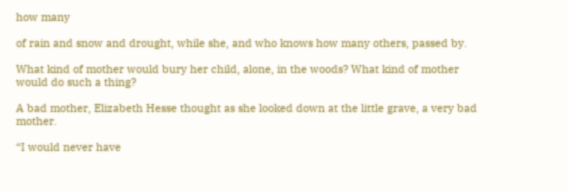how many

of rain and snow and drought, while she, and who knows how many others, passed by.

What kind of mother would bury her child, alone, in the woods? What kind of mother would do such a thing?

A bad mother, Elizabeth Hesse thought as she looked down at the little grave, a very bad mother.

“I would never have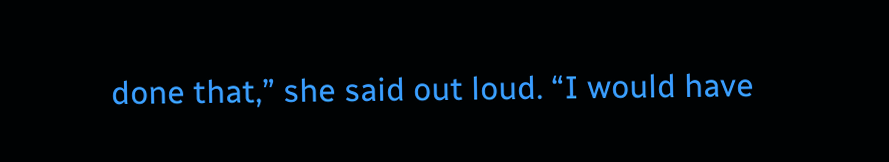done that,” she said out loud. “I would have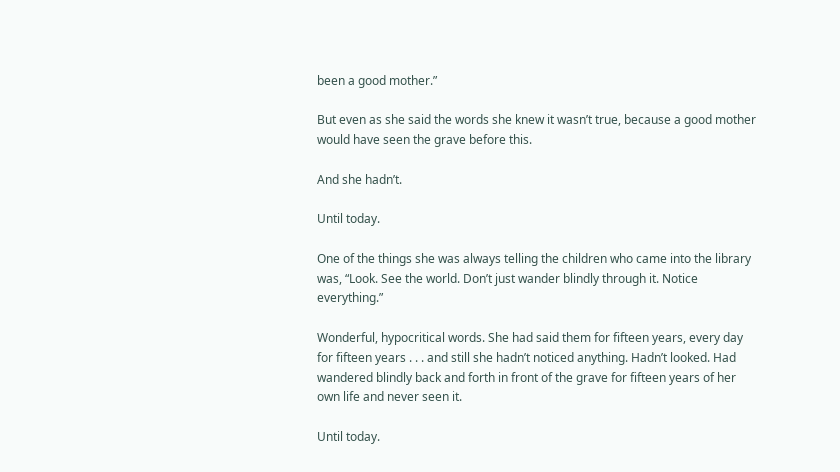been a good mother.”

But even as she said the words she knew it wasn’t true, because a good mother would have seen the grave before this.

And she hadn’t.

Until today.

One of the things she was always telling the children who came into the library was, “Look. See the world. Don’t just wander blindly through it. Notice everything.”

Wonderful, hypocritical words. She had said them for fifteen years, every day for fifteen years . . . and still she hadn’t noticed anything. Hadn’t looked. Had wandered blindly back and forth in front of the grave for fifteen years of her own life and never seen it.

Until today.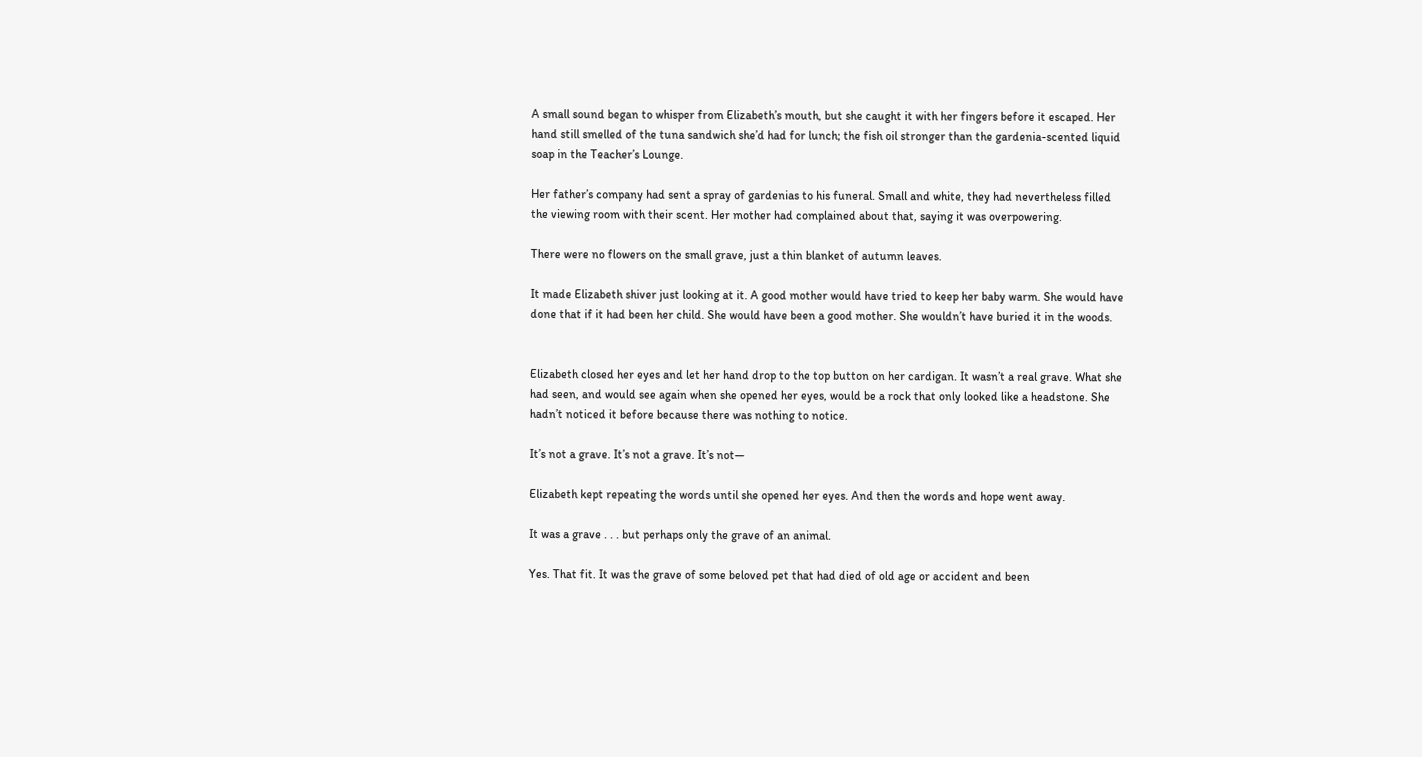A small sound began to whisper from Elizabeth’s mouth, but she caught it with her fingers before it escaped. Her hand still smelled of the tuna sandwich she’d had for lunch; the fish oil stronger than the gardenia-scented liquid soap in the Teacher’s Lounge.

Her father’s company had sent a spray of gardenias to his funeral. Small and white, they had nevertheless filled the viewing room with their scent. Her mother had complained about that, saying it was overpowering.

There were no flowers on the small grave, just a thin blanket of autumn leaves.

It made Elizabeth shiver just looking at it. A good mother would have tried to keep her baby warm. She would have done that if it had been her child. She would have been a good mother. She wouldn’t have buried it in the woods.


Elizabeth closed her eyes and let her hand drop to the top button on her cardigan. It wasn’t a real grave. What she had seen, and would see again when she opened her eyes, would be a rock that only looked like a headstone. She hadn’t noticed it before because there was nothing to notice.

It’s not a grave. It’s not a grave. It’s not—

Elizabeth kept repeating the words until she opened her eyes. And then the words and hope went away.

It was a grave . . . but perhaps only the grave of an animal.

Yes. That fit. It was the grave of some beloved pet that had died of old age or accident and been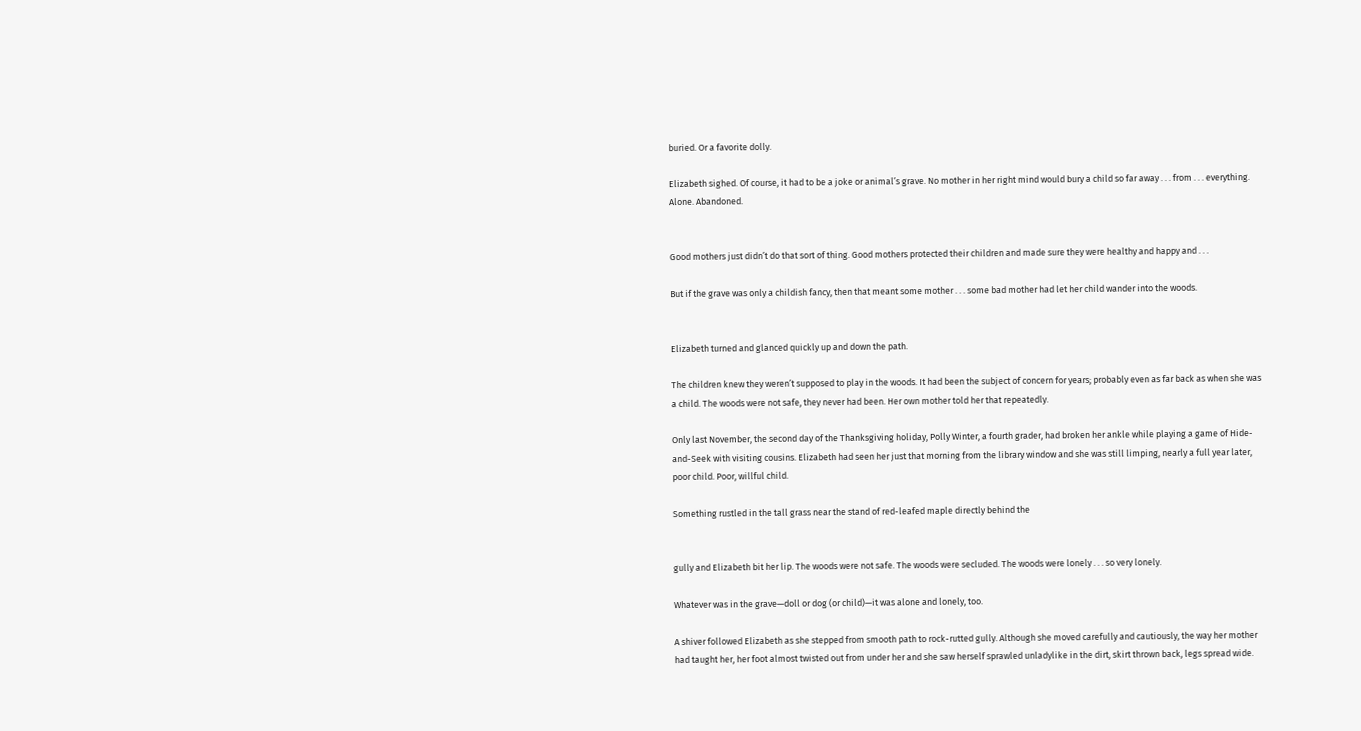buried. Or a favorite dolly.

Elizabeth sighed. Of course, it had to be a joke or animal’s grave. No mother in her right mind would bury a child so far away . . . from . . . everything. Alone. Abandoned.


Good mothers just didn’t do that sort of thing. Good mothers protected their children and made sure they were healthy and happy and . . .

But if the grave was only a childish fancy, then that meant some mother . . . some bad mother had let her child wander into the woods.


Elizabeth turned and glanced quickly up and down the path.

The children knew they weren’t supposed to play in the woods. It had been the subject of concern for years; probably even as far back as when she was a child. The woods were not safe, they never had been. Her own mother told her that repeatedly.

Only last November, the second day of the Thanksgiving holiday, Polly Winter, a fourth grader, had broken her ankle while playing a game of Hide-and-Seek with visiting cousins. Elizabeth had seen her just that morning from the library window and she was still limping, nearly a full year later, poor child. Poor, willful child.

Something rustled in the tall grass near the stand of red-leafed maple directly behind the


gully and Elizabeth bit her lip. The woods were not safe. The woods were secluded. The woods were lonely . . . so very lonely.

Whatever was in the grave—doll or dog (or child)—it was alone and lonely, too.

A shiver followed Elizabeth as she stepped from smooth path to rock-rutted gully. Although she moved carefully and cautiously, the way her mother had taught her, her foot almost twisted out from under her and she saw herself sprawled unladylike in the dirt, skirt thrown back, legs spread wide.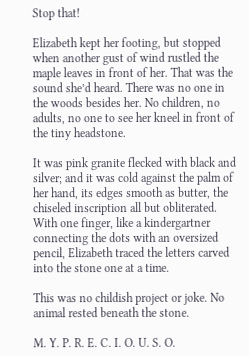Stop that!

Elizabeth kept her footing, but stopped when another gust of wind rustled the maple leaves in front of her. That was the sound she’d heard. There was no one in the woods besides her. No children, no adults, no one to see her kneel in front of the tiny headstone.

It was pink granite flecked with black and silver; and it was cold against the palm of her hand, its edges smooth as butter, the chiseled inscription all but obliterated. With one finger, like a kindergartner connecting the dots with an oversized pencil, Elizabeth traced the letters carved into the stone one at a time.

This was no childish project or joke. No animal rested beneath the stone.

M. Y. P. R. E. C. I. O. U. S. O.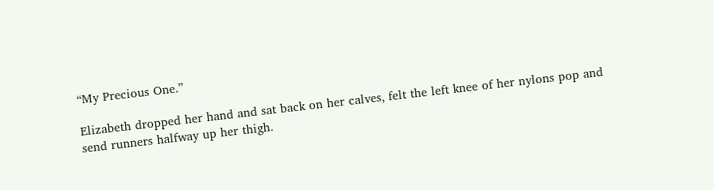“My Precious One.”

Elizabeth dropped her hand and sat back on her calves, felt the left knee of her nylons pop and send runners halfway up her thigh.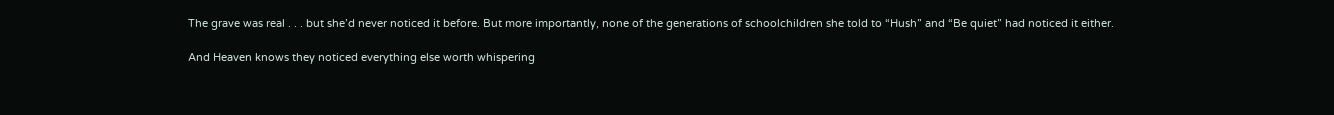The grave was real . . . but she’d never noticed it before. But more importantly, none of the generations of schoolchildren she told to “Hush” and “Be quiet” had noticed it either.

And Heaven knows they noticed everything else worth whispering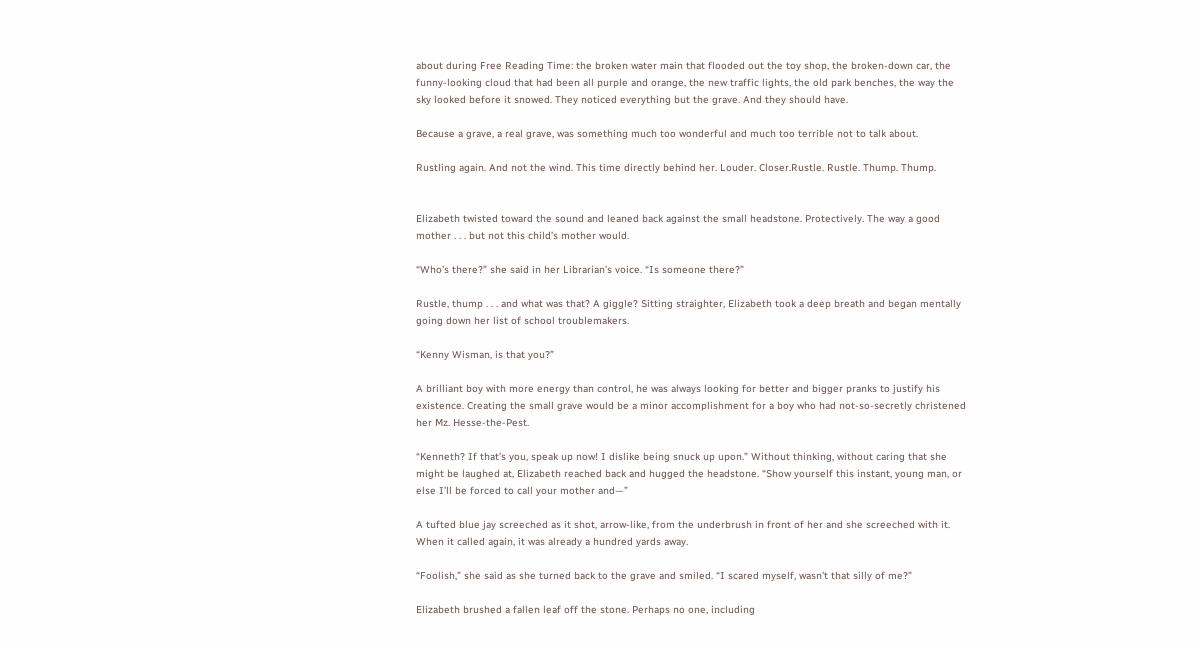about during Free Reading Time: the broken water main that flooded out the toy shop, the broken-down car, the funny-looking cloud that had been all purple and orange, the new traffic lights, the old park benches, the way the sky looked before it snowed. They noticed everything but the grave. And they should have.

Because a grave, a real grave, was something much too wonderful and much too terrible not to talk about.

Rustling again. And not the wind. This time directly behind her. Louder. Closer.Rustle. Rustle. Thump. Thump.


Elizabeth twisted toward the sound and leaned back against the small headstone. Protectively. The way a good mother . . . but not this child’s mother would.

“Who’s there?” she said in her Librarian’s voice. “Is someone there?”

Rustle, thump . . . and what was that? A giggle? Sitting straighter, Elizabeth took a deep breath and began mentally going down her list of school troublemakers.

“Kenny Wisman, is that you?”

A brilliant boy with more energy than control, he was always looking for better and bigger pranks to justify his existence. Creating the small grave would be a minor accomplishment for a boy who had not-so-secretly christened her Mz. Hesse-the-Pest.

“Kenneth? If that’s you, speak up now! I dislike being snuck up upon.” Without thinking, without caring that she might be laughed at, Elizabeth reached back and hugged the headstone. “Show yourself this instant, young man, or else I’ll be forced to call your mother and—”

A tufted blue jay screeched as it shot, arrow-like, from the underbrush in front of her and she screeched with it. When it called again, it was already a hundred yards away.

“Foolish,” she said as she turned back to the grave and smiled. “I scared myself, wasn’t that silly of me?”

Elizabeth brushed a fallen leaf off the stone. Perhaps no one, including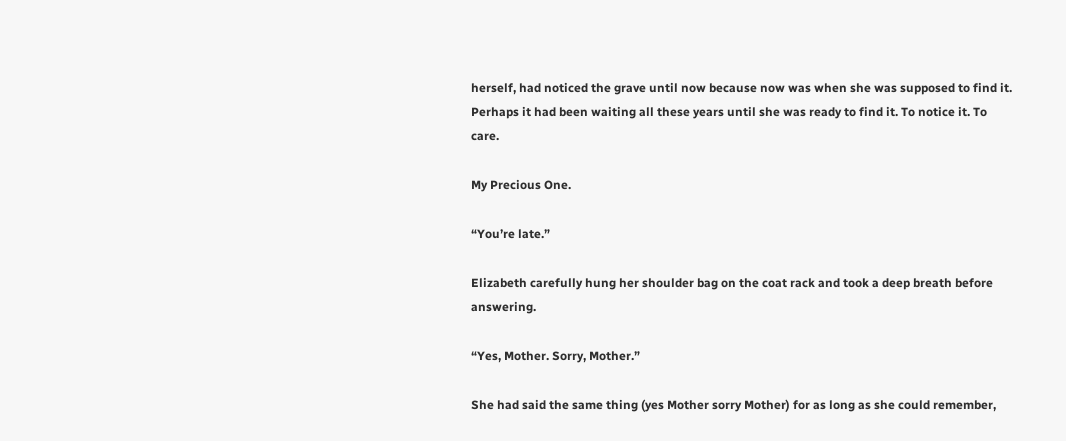herself, had noticed the grave until now because now was when she was supposed to find it. Perhaps it had been waiting all these years until she was ready to find it. To notice it. To care.

My Precious One.

“You’re late.”

Elizabeth carefully hung her shoulder bag on the coat rack and took a deep breath before answering.

“Yes, Mother. Sorry, Mother.”

She had said the same thing (yes Mother sorry Mother) for as long as she could remember,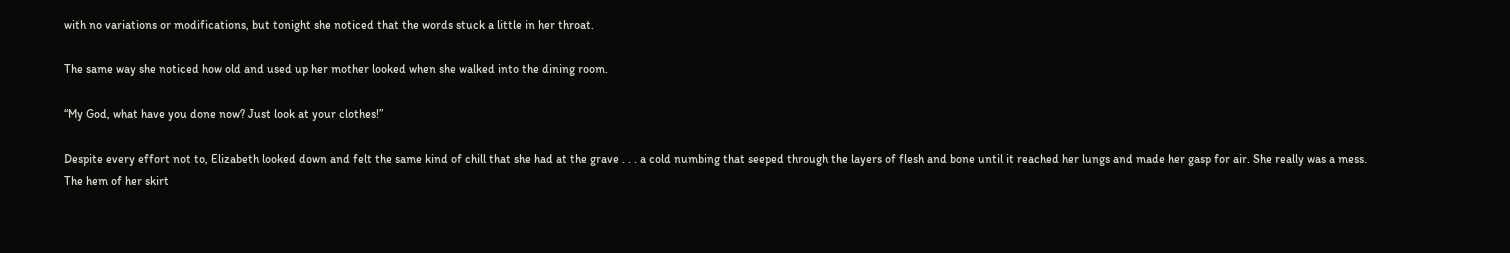with no variations or modifications, but tonight she noticed that the words stuck a little in her throat.

The same way she noticed how old and used up her mother looked when she walked into the dining room.

“My God, what have you done now? Just look at your clothes!”

Despite every effort not to, Elizabeth looked down and felt the same kind of chill that she had at the grave . . . a cold numbing that seeped through the layers of flesh and bone until it reached her lungs and made her gasp for air. She really was a mess. The hem of her skirt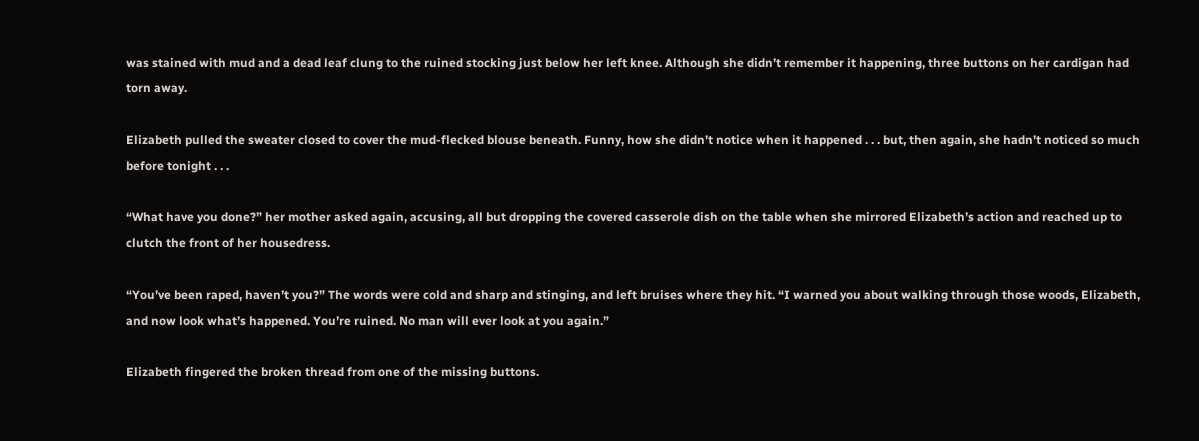was stained with mud and a dead leaf clung to the ruined stocking just below her left knee. Although she didn’t remember it happening, three buttons on her cardigan had torn away.

Elizabeth pulled the sweater closed to cover the mud-flecked blouse beneath. Funny, how she didn’t notice when it happened . . . but, then again, she hadn’t noticed so much before tonight . . .

“What have you done?” her mother asked again, accusing, all but dropping the covered casserole dish on the table when she mirrored Elizabeth’s action and reached up to clutch the front of her housedress.

“You’ve been raped, haven’t you?” The words were cold and sharp and stinging, and left bruises where they hit. “I warned you about walking through those woods, Elizabeth, and now look what’s happened. You’re ruined. No man will ever look at you again.”

Elizabeth fingered the broken thread from one of the missing buttons.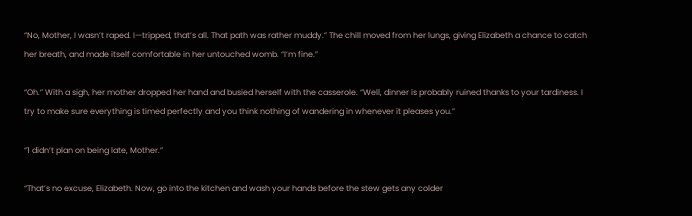“No, Mother, I wasn’t raped. I—tripped, that’s all. That path was rather muddy.” The chill moved from her lungs, giving Elizabeth a chance to catch her breath, and made itself comfortable in her untouched womb. “I’m fine.”

“Oh.” With a sigh, her mother dropped her hand and busied herself with the casserole. “Well, dinner is probably ruined thanks to your tardiness. I try to make sure everything is timed perfectly and you think nothing of wandering in whenever it pleases you.”

“1 didn’t plan on being late, Mother.”

“That’s no excuse, Elizabeth. Now, go into the kitchen and wash your hands before the stew gets any colder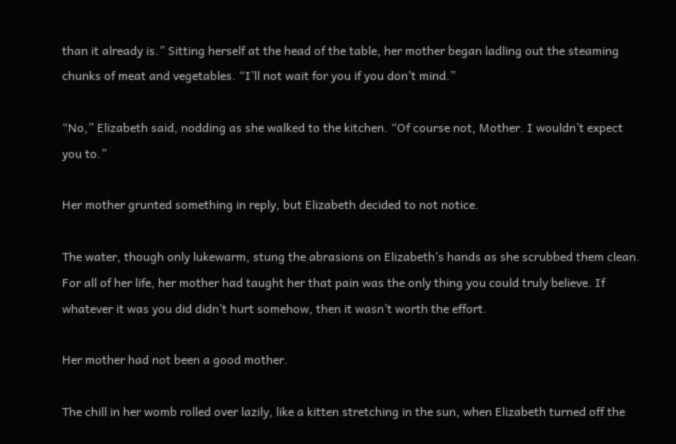than it already is.” Sitting herself at the head of the table, her mother began ladling out the steaming chunks of meat and vegetables. “I’ll not wait for you if you don’t mind.”

“No,” Elizabeth said, nodding as she walked to the kitchen. “Of course not, Mother. I wouldn’t expect you to.”

Her mother grunted something in reply, but Elizabeth decided to not notice.

The water, though only lukewarm, stung the abrasions on Elizabeth’s hands as she scrubbed them clean. For all of her life, her mother had taught her that pain was the only thing you could truly believe. If whatever it was you did didn’t hurt somehow, then it wasn’t worth the effort.

Her mother had not been a good mother.

The chill in her womb rolled over lazily, like a kitten stretching in the sun, when Elizabeth turned off the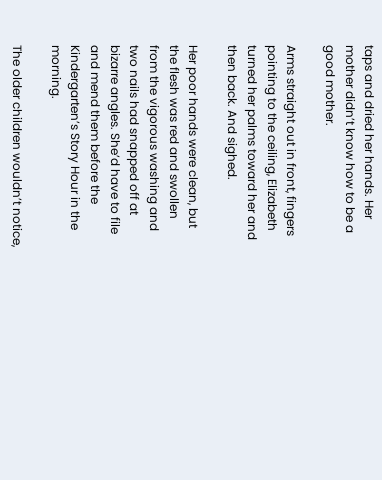taps and dried her hands. Her mother didn’t know how to be a good mother.

Arms straight out in front, fingers pointing to the ceiling, Elizabeth turned her palms toward her and then back. And sighed.

Her poor hands were clean, but the flesh was red and swollen from the vigorous washing and two nails had snapped off at bizarre angles. She’d have to file and mend them before the Kindergarten’s Story Hour in the morning.

The older children wouldn’t notice,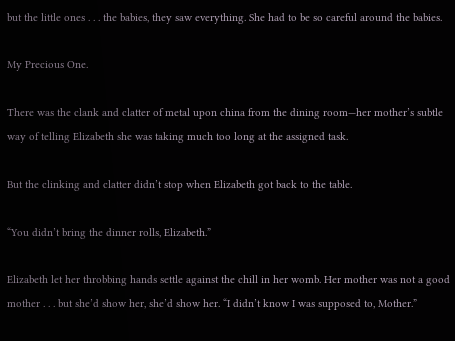but the little ones . . . the babies, they saw everything. She had to be so careful around the babies.

My Precious One.

There was the clank and clatter of metal upon china from the dining room—her mother’s subtle way of telling Elizabeth she was taking much too long at the assigned task.

But the clinking and clatter didn’t stop when Elizabeth got back to the table.

“You didn’t bring the dinner rolls, Elizabeth.”

Elizabeth let her throbbing hands settle against the chill in her womb. Her mother was not a good mother . . . but she’d show her, she’d show her. “I didn’t know I was supposed to, Mother.”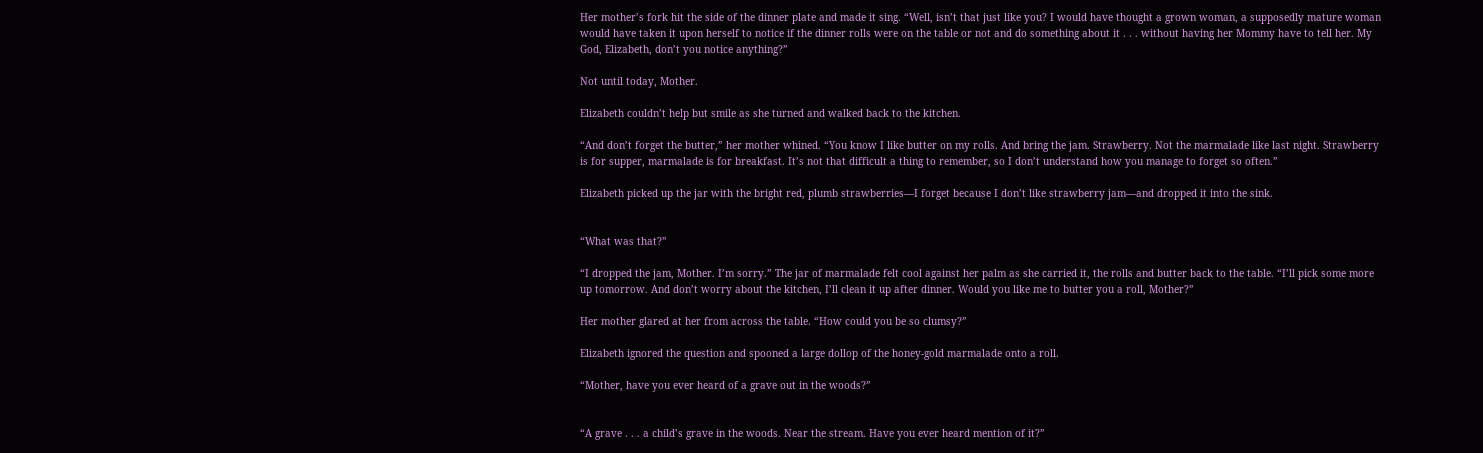Her mother’s fork hit the side of the dinner plate and made it sing. “Well, isn’t that just like you? I would have thought a grown woman, a supposedly mature woman would have taken it upon herself to notice if the dinner rolls were on the table or not and do something about it . . . without having her Mommy have to tell her. My God, Elizabeth, don’t you notice anything?”

Not until today, Mother.

Elizabeth couldn’t help but smile as she turned and walked back to the kitchen.

“And don’t forget the butter,” her mother whined. “You know I like butter on my rolls. And bring the jam. Strawberry. Not the marmalade like last night. Strawberry is for supper, marmalade is for breakfast. It’s not that difficult a thing to remember, so I don’t understand how you manage to forget so often.”

Elizabeth picked up the jar with the bright red, plumb strawberries—I forget because I don’t like strawberry jam—and dropped it into the sink.


“What was that?”

“I dropped the jam, Mother. I’m sorry.” The jar of marmalade felt cool against her palm as she carried it, the rolls and butter back to the table. “I’ll pick some more up tomorrow. And don’t worry about the kitchen, I’ll clean it up after dinner. Would you like me to butter you a roll, Mother?”

Her mother glared at her from across the table. “How could you be so clumsy?”

Elizabeth ignored the question and spooned a large dollop of the honey-gold marmalade onto a roll.

“Mother, have you ever heard of a grave out in the woods?”


“A grave . . . a child’s grave in the woods. Near the stream. Have you ever heard mention of it?”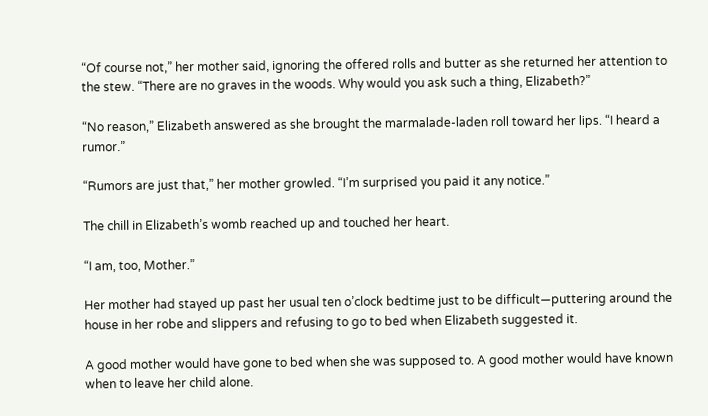“Of course not,” her mother said, ignoring the offered rolls and butter as she returned her attention to the stew. “There are no graves in the woods. Why would you ask such a thing, Elizabeth?”

“No reason,” Elizabeth answered as she brought the marmalade-laden roll toward her lips. “I heard a rumor.”

“Rumors are just that,” her mother growled. “I’m surprised you paid it any notice.”

The chill in Elizabeth’s womb reached up and touched her heart.

“I am, too, Mother.”

Her mother had stayed up past her usual ten o’clock bedtime just to be difficult—puttering around the house in her robe and slippers and refusing to go to bed when Elizabeth suggested it.

A good mother would have gone to bed when she was supposed to. A good mother would have known when to leave her child alone.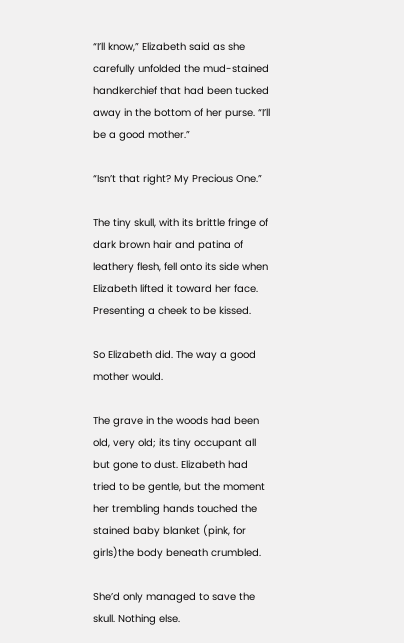“I’ll know,” Elizabeth said as she carefully unfolded the mud-stained handkerchief that had been tucked away in the bottom of her purse. “I’ll be a good mother.”

“Isn’t that right? My Precious One.”

The tiny skull, with its brittle fringe of dark brown hair and patina of leathery flesh, fell onto its side when Elizabeth lifted it toward her face. Presenting a cheek to be kissed.

So Elizabeth did. The way a good mother would.

The grave in the woods had been old, very old; its tiny occupant all but gone to dust. Elizabeth had tried to be gentle, but the moment her trembling hands touched the stained baby blanket (pink, for girls)the body beneath crumbled.

She’d only managed to save the skull. Nothing else.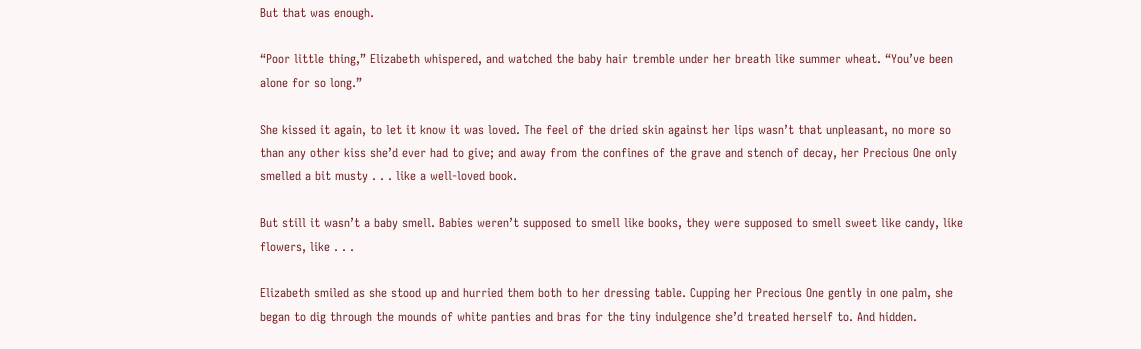But that was enough.

“Poor little thing,” Elizabeth whispered, and watched the baby hair tremble under her breath like summer wheat. “You’ve been alone for so long.”

She kissed it again, to let it know it was loved. The feel of the dried skin against her lips wasn’t that unpleasant, no more so than any other kiss she’d ever had to give; and away from the confines of the grave and stench of decay, her Precious One only smelled a bit musty . . . like a well-loved book.

But still it wasn’t a baby smell. Babies weren’t supposed to smell like books, they were supposed to smell sweet like candy, like flowers, like . . .

Elizabeth smiled as she stood up and hurried them both to her dressing table. Cupping her Precious One gently in one palm, she began to dig through the mounds of white panties and bras for the tiny indulgence she’d treated herself to. And hidden.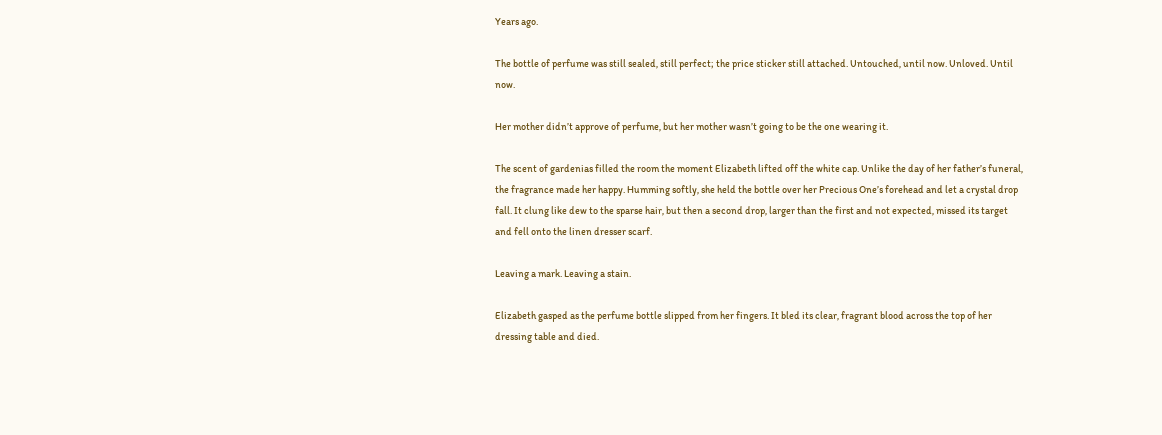Years ago.

The bottle of perfume was still sealed, still perfect; the price sticker still attached. Untouched, until now. Unloved. Until now.

Her mother didn’t approve of perfume, but her mother wasn’t going to be the one wearing it.

The scent of gardenias filled the room the moment Elizabeth lifted off the white cap. Unlike the day of her father’s funeral, the fragrance made her happy. Humming softly, she held the bottle over her Precious One’s forehead and let a crystal drop fall. It clung like dew to the sparse hair, but then a second drop, larger than the first and not expected, missed its target and fell onto the linen dresser scarf.

Leaving a mark. Leaving a stain.

Elizabeth gasped as the perfume bottle slipped from her fingers. It bled its clear, fragrant blood across the top of her dressing table and died.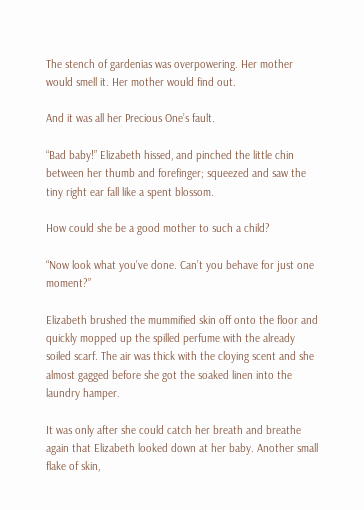The stench of gardenias was overpowering. Her mother would smell it. Her mother would find out.

And it was all her Precious One’s fault.

“Bad baby!” Elizabeth hissed, and pinched the little chin between her thumb and forefinger; squeezed and saw the tiny right ear fall like a spent blossom.

How could she be a good mother to such a child?

“Now look what you’ve done. Can’t you behave for just one moment?”

Elizabeth brushed the mummified skin off onto the floor and quickly mopped up the spilled perfume with the already soiled scarf. The air was thick with the cloying scent and she almost gagged before she got the soaked linen into the laundry hamper.

It was only after she could catch her breath and breathe again that Elizabeth looked down at her baby. Another small flake of skin,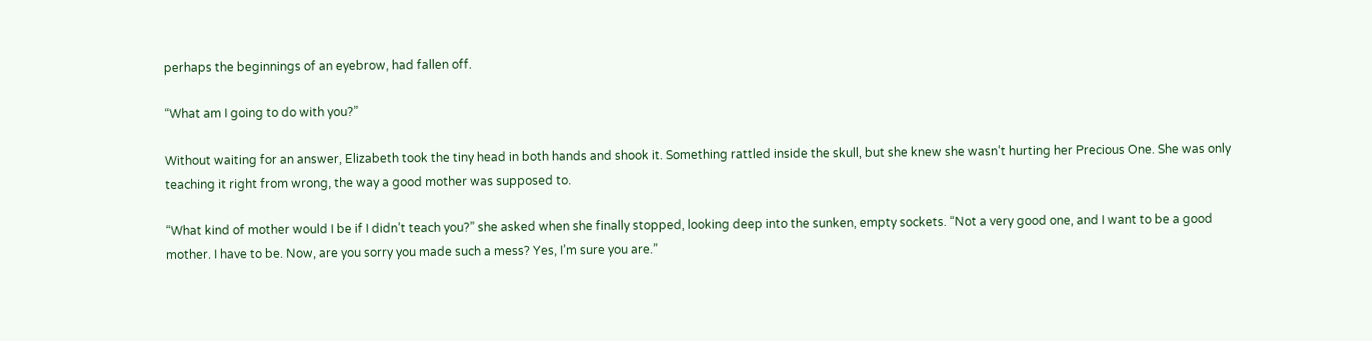perhaps the beginnings of an eyebrow, had fallen off.

“What am I going to do with you?”

Without waiting for an answer, Elizabeth took the tiny head in both hands and shook it. Something rattled inside the skull, but she knew she wasn’t hurting her Precious One. She was only teaching it right from wrong, the way a good mother was supposed to.

“What kind of mother would I be if I didn’t teach you?” she asked when she finally stopped, looking deep into the sunken, empty sockets. “Not a very good one, and I want to be a good mother. I have to be. Now, are you sorry you made such a mess? Yes, I’m sure you are.”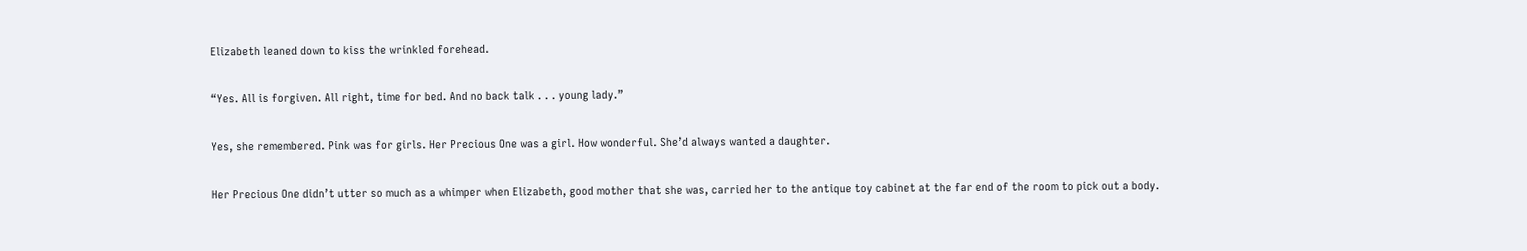Elizabeth leaned down to kiss the wrinkled forehead.

“Yes. All is forgiven. All right, time for bed. And no back talk . . . young lady.”

Yes, she remembered. Pink was for girls. Her Precious One was a girl. How wonderful. She’d always wanted a daughter.

Her Precious One didn’t utter so much as a whimper when Elizabeth, good mother that she was, carried her to the antique toy cabinet at the far end of the room to pick out a body.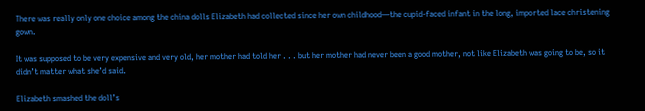There was really only one choice among the china dolls Elizabeth had collected since her own childhood—the cupid-faced infant in the long, imported lace christening gown.

It was supposed to be very expensive and very old, her mother had told her . . . but her mother had never been a good mother, not like Elizabeth was going to be, so it didn’t matter what she’d said.

Elizabeth smashed the doll’s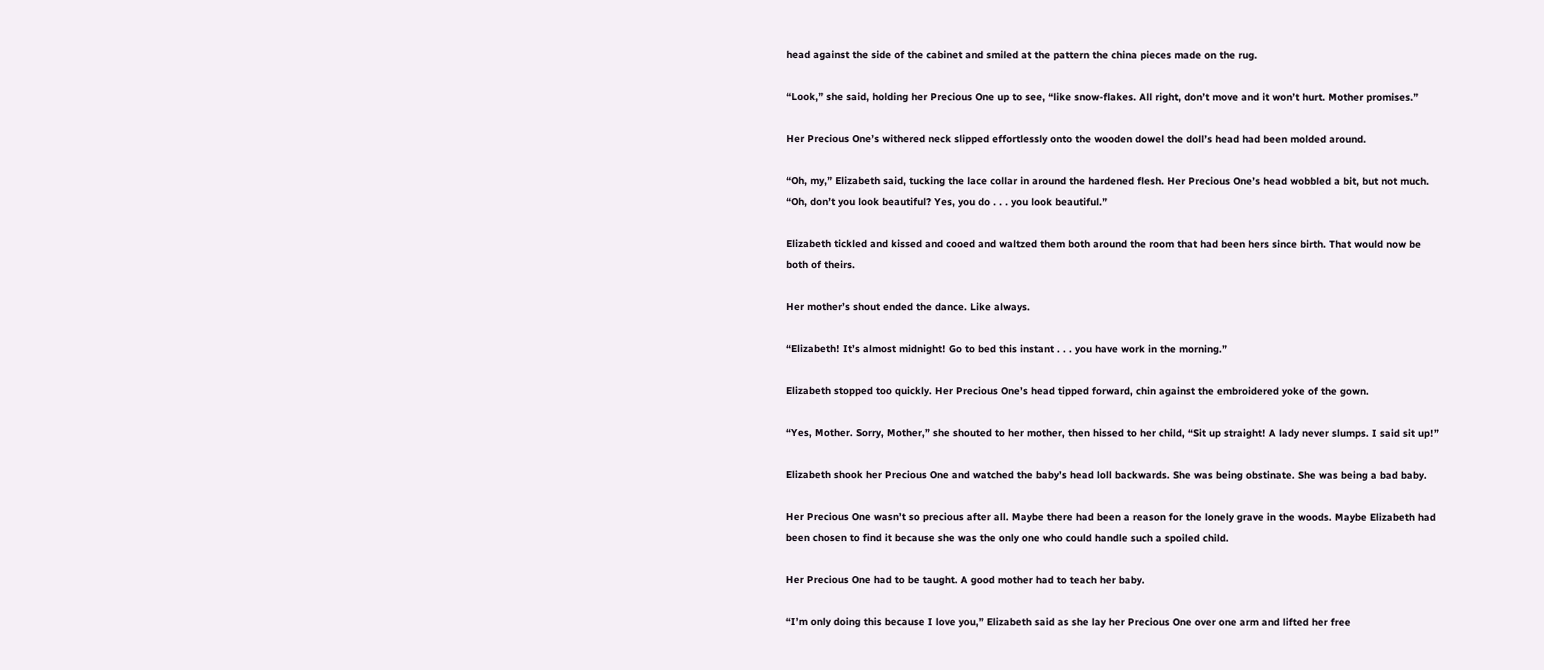head against the side of the cabinet and smiled at the pattern the china pieces made on the rug.

“Look,” she said, holding her Precious One up to see, “like snow-flakes. All right, don’t move and it won’t hurt. Mother promises.”

Her Precious One’s withered neck slipped effortlessly onto the wooden dowel the doll’s head had been molded around.

“Oh, my,” Elizabeth said, tucking the lace collar in around the hardened flesh. Her Precious One’s head wobbled a bit, but not much. “Oh, don’t you look beautiful? Yes, you do . . . you look beautiful.”

Elizabeth tickled and kissed and cooed and waltzed them both around the room that had been hers since birth. That would now be both of theirs.

Her mother’s shout ended the dance. Like always.

“Elizabeth! It’s almost midnight! Go to bed this instant . . . you have work in the morning.”

Elizabeth stopped too quickly. Her Precious One’s head tipped forward, chin against the embroidered yoke of the gown.

“Yes, Mother. Sorry, Mother,” she shouted to her mother, then hissed to her child, “Sit up straight! A lady never slumps. I said sit up!”

Elizabeth shook her Precious One and watched the baby’s head loll backwards. She was being obstinate. She was being a bad baby.

Her Precious One wasn’t so precious after all. Maybe there had been a reason for the lonely grave in the woods. Maybe Elizabeth had been chosen to find it because she was the only one who could handle such a spoiled child.

Her Precious One had to be taught. A good mother had to teach her baby.

“I’m only doing this because I love you,” Elizabeth said as she lay her Precious One over one arm and lifted her free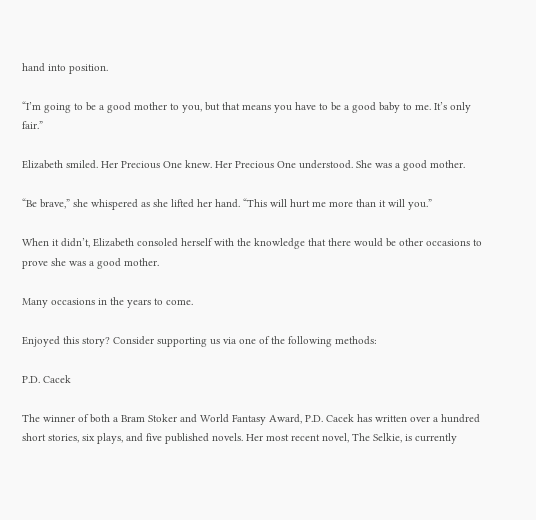hand into position.

“I’m going to be a good mother to you, but that means you have to be a good baby to me. It’s only fair.”

Elizabeth smiled. Her Precious One knew. Her Precious One understood. She was a good mother.

“Be brave,” she whispered as she lifted her hand. “This will hurt me more than it will you.”

When it didn’t, Elizabeth consoled herself with the knowledge that there would be other occasions to prove she was a good mother.

Many occasions in the years to come.

Enjoyed this story? Consider supporting us via one of the following methods:

P.D. Cacek

The winner of both a Bram Stoker and World Fantasy Award, P.D. Cacek has written over a hundred short stories, six plays, and five published novels. Her most recent novel, The Selkie, is currently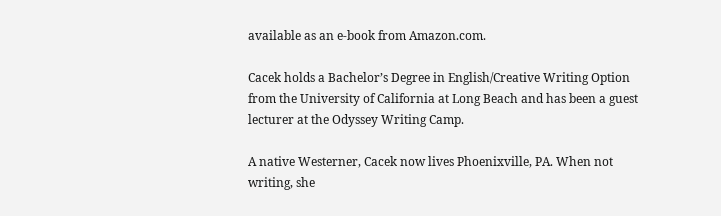available as an e-book from Amazon.com.

Cacek holds a Bachelor’s Degree in English/Creative Writing Option from the University of California at Long Beach and has been a guest lecturer at the Odyssey Writing Camp.

A native Westerner, Cacek now lives Phoenixville, PA. When not writing, she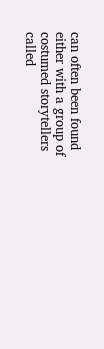can often been found either with a group of costumed storytellers called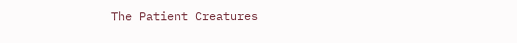The Patient Creatures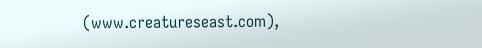(www.creatureseast.com),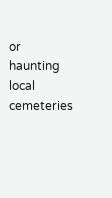or haunting local cemeteries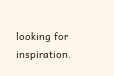looking for inspiration.